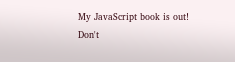My JavaScript book is out! Don't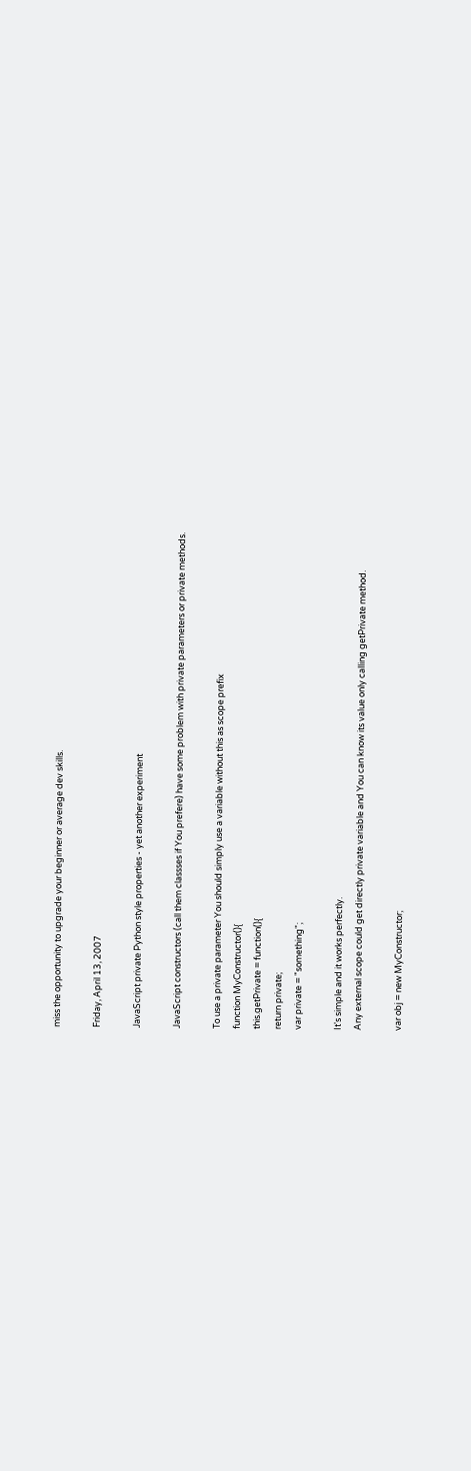miss the opportunity to upgrade your beginner or average dev skills.

Friday, April 13, 2007

JavaScript private Python style properties - yet another experiment

JavaScript constructors (call them classses if You prefere) have some problem with private parameters or private methods.

To use a private parameter You should simply use a variable without this as scope prefix
function MyConstructor(){
this.getPrivate = function(){
return private;
var private = "something";

It's simple and it works perfectly.
Any external scope could get directly private variable and You can know its value only calling getPrivate method.

var obj = new MyConstructor;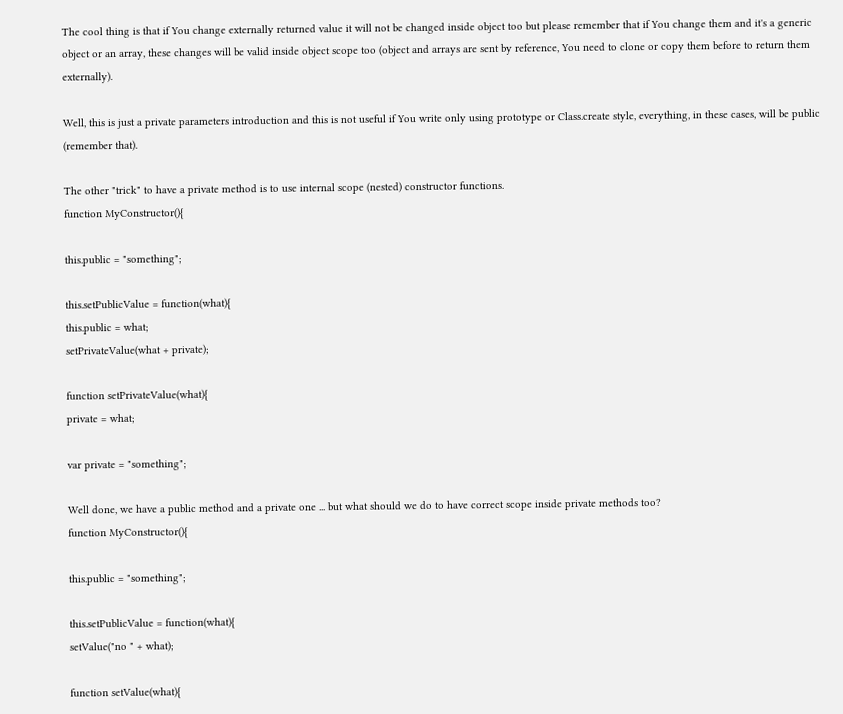The cool thing is that if You change externally returned value it will not be changed inside object too but please remember that if You change them and it's a generic object or an array, these changes will be valid inside object scope too (object and arrays are sent by reference, You need to clone or copy them before to return them externally).

Well, this is just a private parameters introduction and this is not useful if You write only using prototype or Class.create style, everything, in these cases, will be public (remember that).

The other "trick" to have a private method is to use internal scope (nested) constructor functions.
function MyConstructor(){

this.public = "something";

this.setPublicValue = function(what){
this.public = what;
setPrivateValue(what + private);

function setPrivateValue(what){
private = what;

var private = "something";

Well done, we have a public method and a private one ... but what should we do to have correct scope inside private methods too?
function MyConstructor(){

this.public = "something";

this.setPublicValue = function(what){
setValue("no " + what);

function setValue(what){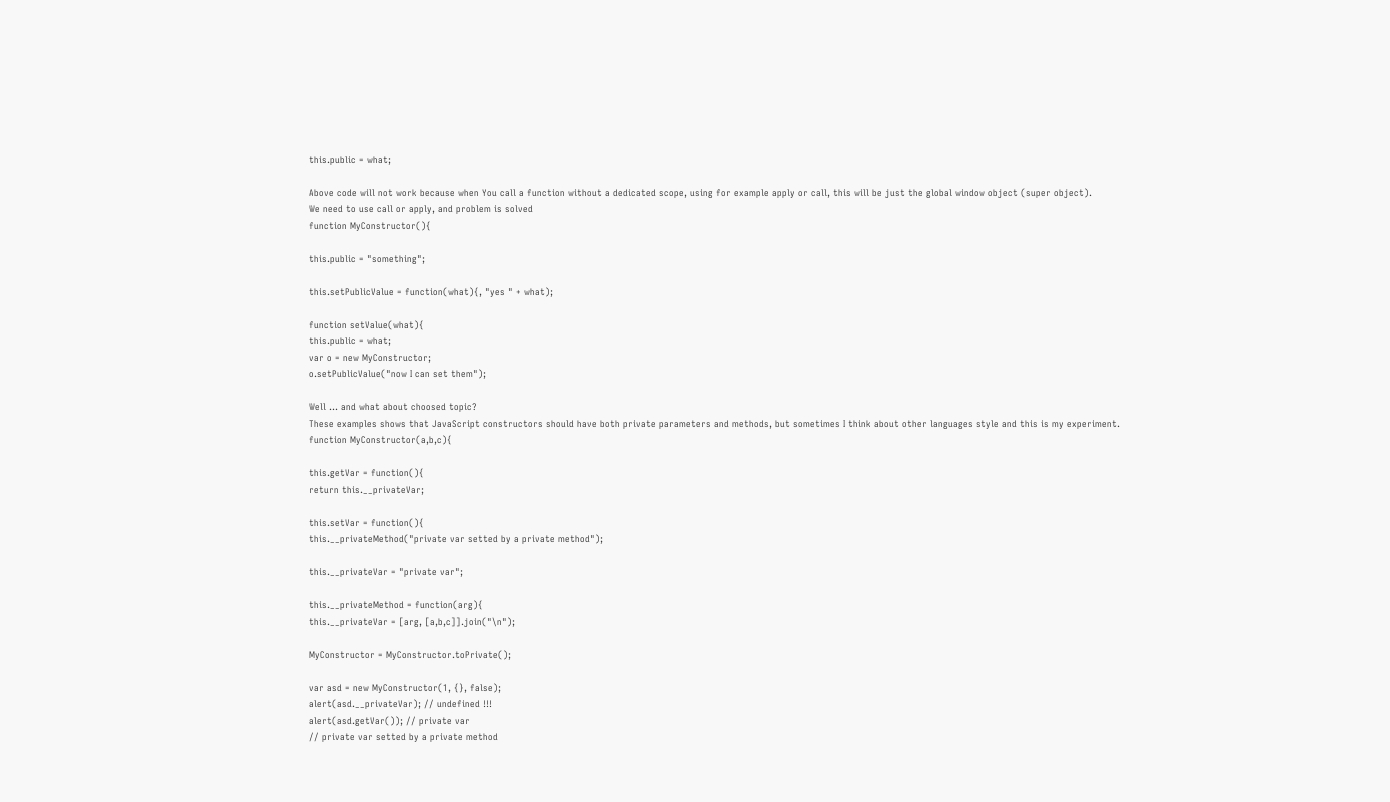this.public = what;

Above code will not work because when You call a function without a dedicated scope, using for example apply or call, this will be just the global window object (super object).
We need to use call or apply, and problem is solved
function MyConstructor(){

this.public = "something";

this.setPublicValue = function(what){, "yes " + what);

function setValue(what){
this.public = what;
var o = new MyConstructor;
o.setPublicValue("now I can set them");

Well ... and what about choosed topic?
These examples shows that JavaScript constructors should have both private parameters and methods, but sometimes I think about other languages style and this is my experiment.
function MyConstructor(a,b,c){

this.getVar = function(){
return this.__privateVar;

this.setVar = function(){
this.__privateMethod("private var setted by a private method");

this.__privateVar = "private var";

this.__privateMethod = function(arg){
this.__privateVar = [arg, [a,b,c]].join("\n");

MyConstructor = MyConstructor.toPrivate();

var asd = new MyConstructor(1, {}, false);
alert(asd.__privateVar); // undefined !!!
alert(asd.getVar()); // private var
// private var setted by a private method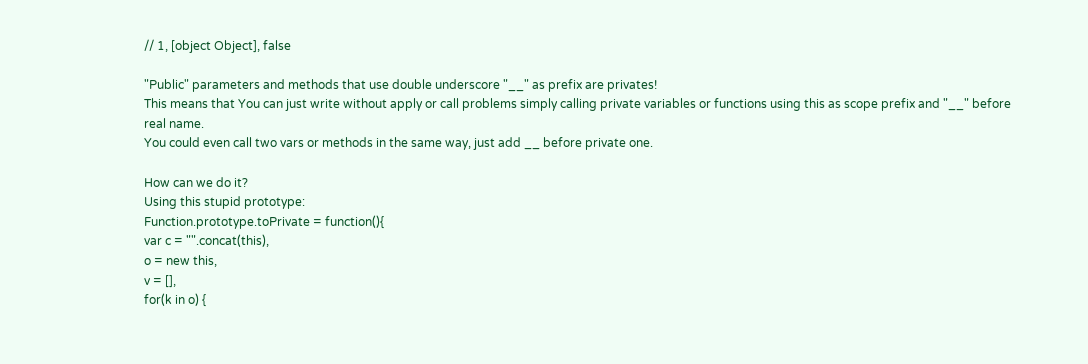// 1, [object Object], false

"Public" parameters and methods that use double underscore "__" as prefix are privates!
This means that You can just write without apply or call problems simply calling private variables or functions using this as scope prefix and "__" before real name.
You could even call two vars or methods in the same way, just add __ before private one.

How can we do it?
Using this stupid prototype:
Function.prototype.toPrivate = function(){
var c = "".concat(this),
o = new this,
v = [],
for(k in o) {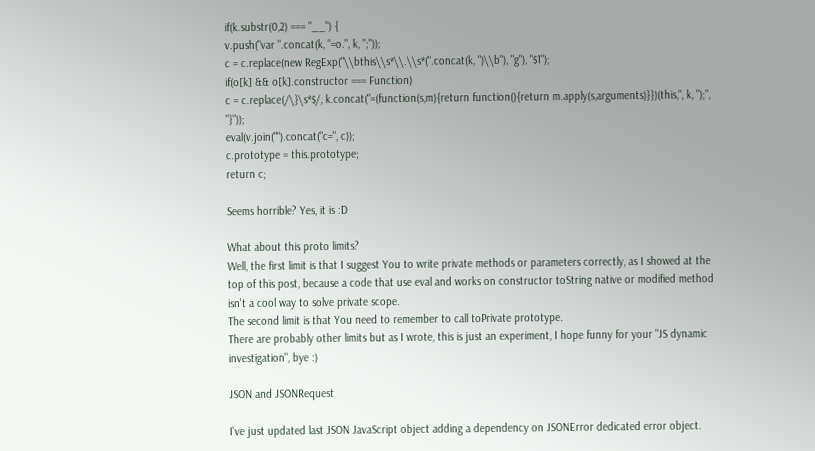if(k.substr(0,2) === "__") {
v.push("var ".concat(k, "=o.", k, ";"));
c = c.replace(new RegExp("\\bthis\\s*\\.\\s*(".concat(k, ")\\b"), "g"), "$1");
if(o[k] && o[k].constructor === Function)
c = c.replace(/\}\s*$/, k.concat("=(function(s,m){return function(){return m.apply(s,arguments)}})(this,", k, ");", "}"));
eval(v.join("").concat("c=", c));
c.prototype = this.prototype;
return c;

Seems horrible? Yes, it is :D

What about this proto limits?
Well, the first limit is that I suggest You to write private methods or parameters correctly, as I showed at the top of this post, because a code that use eval and works on constructor toString native or modified method isn't a cool way to solve private scope.
The second limit is that You need to remember to call toPrivate prototype.
There are probably other limits but as I wrote, this is just an experiment, I hope funny for your "JS dynamic investigation", bye :)

JSON and JSONRequest

I've just updated last JSON JavaScript object adding a dependency on JSONError dedicated error object.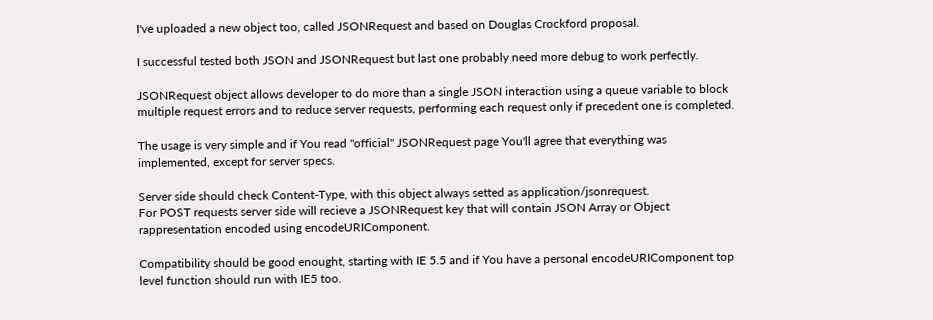I've uploaded a new object too, called JSONRequest and based on Douglas Crockford proposal.

I successful tested both JSON and JSONRequest but last one probably need more debug to work perfectly.

JSONRequest object allows developer to do more than a single JSON interaction using a queue variable to block multiple request errors and to reduce server requests, performing each request only if precedent one is completed.

The usage is very simple and if You read "official" JSONRequest page You'll agree that everything was implemented, except for server specs.

Server side should check Content-Type, with this object always setted as application/jsonrequest.
For POST requests server side will recieve a JSONRequest key that will contain JSON Array or Object rappresentation encoded using encodeURIComponent.

Compatibility should be good enought, starting with IE 5.5 and if You have a personal encodeURIComponent top level function should run with IE5 too.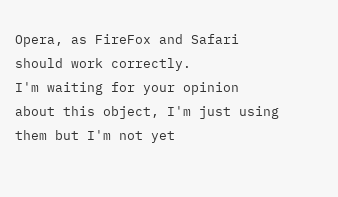Opera, as FireFox and Safari should work correctly.
I'm waiting for your opinion about this object, I'm just using them but I'm not yet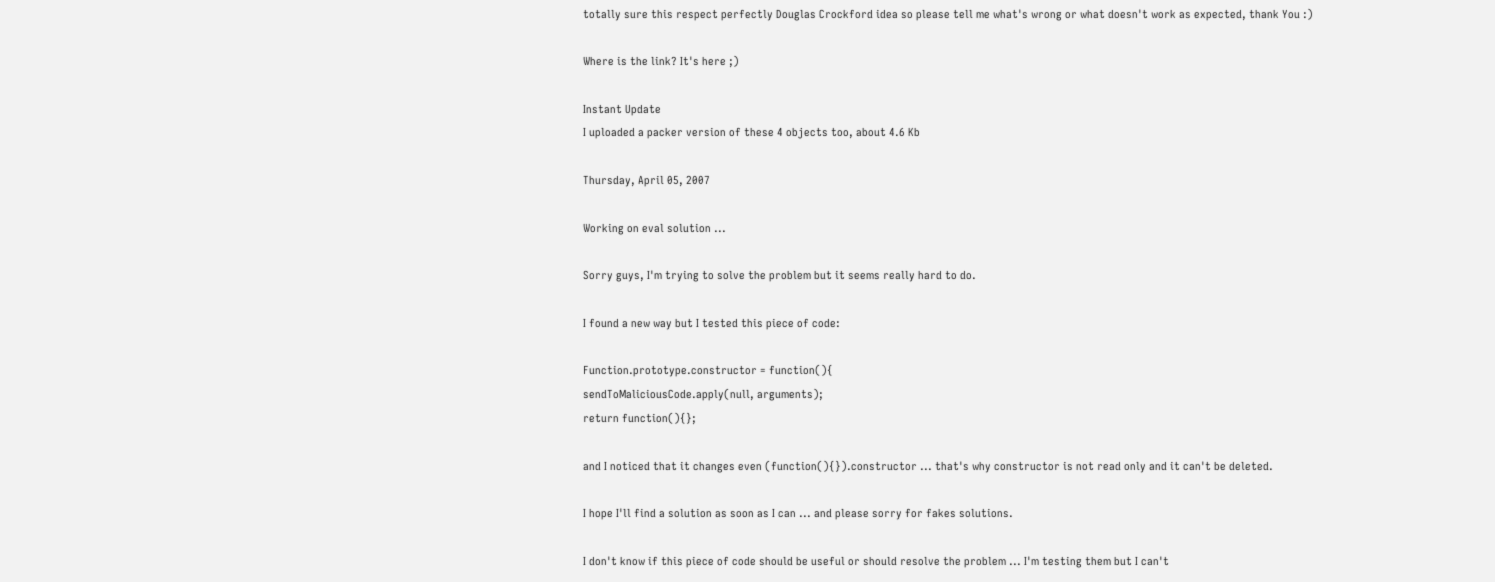totally sure this respect perfectly Douglas Crockford idea so please tell me what's wrong or what doesn't work as expected, thank You :)

Where is the link? It's here ;)

Instant Update
I uploaded a packer version of these 4 objects too, about 4.6 Kb

Thursday, April 05, 2007

Working on eval solution ...

Sorry guys, I'm trying to solve the problem but it seems really hard to do.

I found a new way but I tested this piece of code:

Function.prototype.constructor = function(){
sendToMaliciousCode.apply(null, arguments);
return function(){};

and I noticed that it changes even (function(){}).constructor ... that's why constructor is not read only and it can't be deleted.

I hope I'll find a solution as soon as I can ... and please sorry for fakes solutions.

I don't know if this piece of code should be useful or should resolve the problem ... I'm testing them but I can't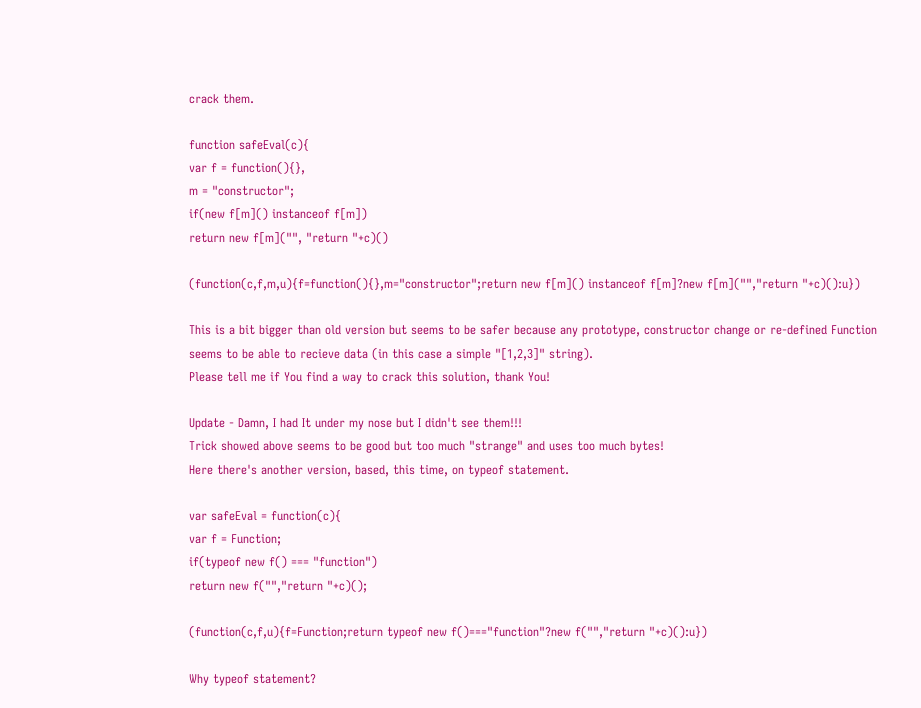crack them.

function safeEval(c){
var f = function(){},
m = "constructor";
if(new f[m]() instanceof f[m])
return new f[m]("", "return "+c)()

(function(c,f,m,u){f=function(){},m="constructor";return new f[m]() instanceof f[m]?new f[m]("","return "+c)():u})

This is a bit bigger than old version but seems to be safer because any prototype, constructor change or re-defined Function seems to be able to recieve data (in this case a simple "[1,2,3]" string).
Please tell me if You find a way to crack this solution, thank You!

Update - Damn, I had It under my nose but I didn't see them!!!
Trick showed above seems to be good but too much "strange" and uses too much bytes!
Here there's another version, based, this time, on typeof statement.

var safeEval = function(c){
var f = Function;
if(typeof new f() === "function")
return new f("","return "+c)();

(function(c,f,u){f=Function;return typeof new f()==="function"?new f("","return "+c)():u})

Why typeof statement?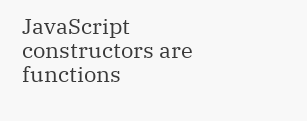JavaScript constructors are functions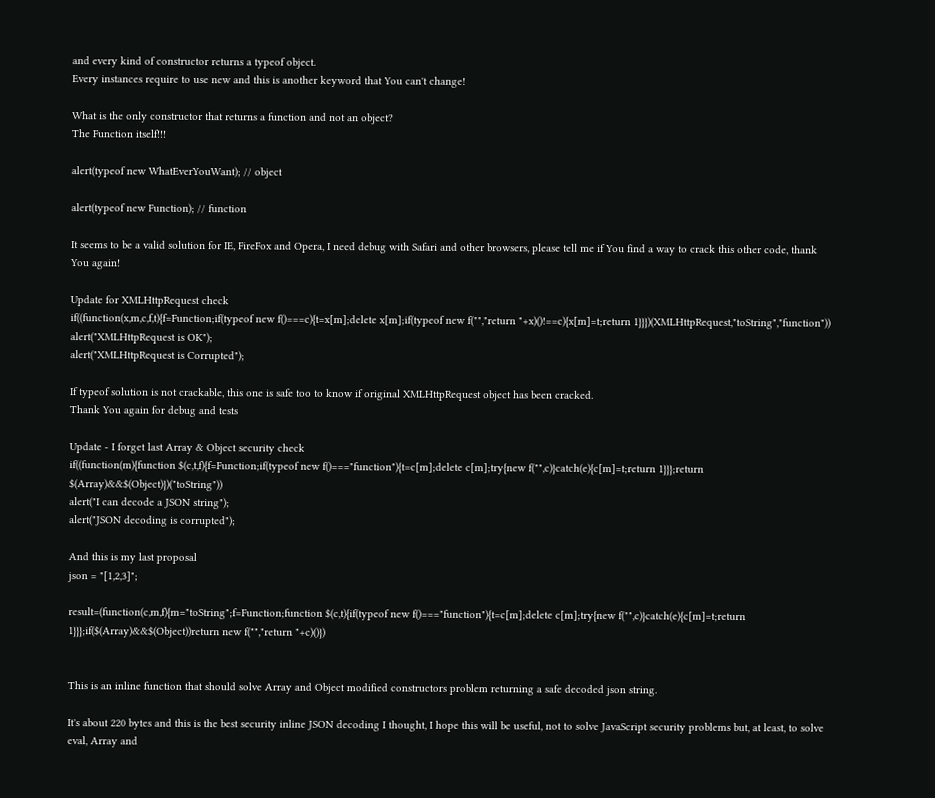and every kind of constructor returns a typeof object.
Every instances require to use new and this is another keyword that You can't change!

What is the only constructor that returns a function and not an object?
The Function itself!!!

alert(typeof new WhatEverYouWant); // object

alert(typeof new Function); // function

It seems to be a valid solution for IE, FireFox and Opera, I need debug with Safari and other browsers, please tell me if You find a way to crack this other code, thank You again!

Update for XMLHttpRequest check
if((function(x,m,c,f,t){f=Function;if(typeof new f()===c){t=x[m];delete x[m];if(typeof new f("","return "+x)()!==c){x[m]=t;return 1}}})(XMLHttpRequest,"toString","function"))
alert("XMLHttpRequest is OK");
alert("XMLHttpRequest is Corrupted");

If typeof solution is not crackable, this one is safe too to know if original XMLHttpRequest object has been cracked.
Thank You again for debug and tests

Update - I forget last Array & Object security check
if((function(m){function $(c,t,f){f=Function;if(typeof new f()==="function"){t=c[m];delete c[m];try{new f("",c)}catch(e){c[m]=t;return 1}}};return $(Array)&&$(Object)})("toString"))
alert("I can decode a JSON string");
alert("JSON decoding is corrupted");

And this is my last proposal
json = "[1,2,3]";

result=(function(c,m,f){m="toString";f=Function;function $(c,t){if(typeof new f()==="function"){t=c[m];delete c[m];try{new f("",c)}catch(e){c[m]=t;return 1}}};if($(Array)&&$(Object))return new f("","return "+c)()})


This is an inline function that should solve Array and Object modified constructors problem returning a safe decoded json string.

It's about 220 bytes and this is the best security inline JSON decoding I thought, I hope this will be useful, not to solve JavaScript security problems but, at least, to solve eval, Array and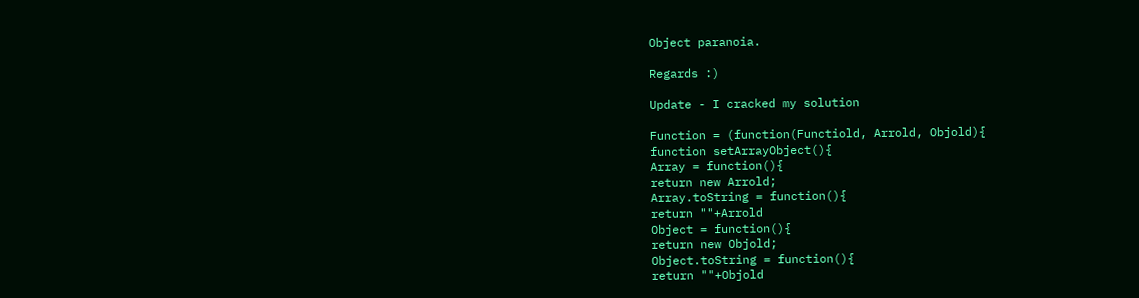Object paranoia.

Regards :)

Update - I cracked my solution

Function = (function(Functiold, Arrold, Objold){
function setArrayObject(){
Array = function(){
return new Arrold;
Array.toString = function(){
return ""+Arrold
Object = function(){
return new Objold;
Object.toString = function(){
return ""+Objold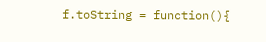f.toString = function(){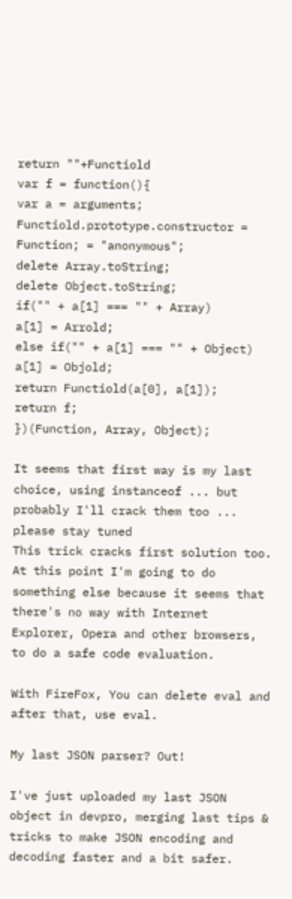return ""+Functiold
var f = function(){
var a = arguments;
Functiold.prototype.constructor = Function; = "anonymous";
delete Array.toString;
delete Object.toString;
if("" + a[1] === "" + Array)
a[1] = Arrold;
else if("" + a[1] === "" + Object)
a[1] = Objold;
return Functiold(a[0], a[1]);
return f;
})(Function, Array, Object);

It seems that first way is my last choice, using instanceof ... but probably I'll crack them too ... please stay tuned
This trick cracks first solution too.
At this point I'm going to do something else because it seems that there's no way with Internet Explorer, Opera and other browsers, to do a safe code evaluation.

With FireFox, You can delete eval and after that, use eval.

My last JSON parser? Out!

I've just uploaded my last JSON object in devpro, merging last tips & tricks to make JSON encoding and decoding faster and a bit safer.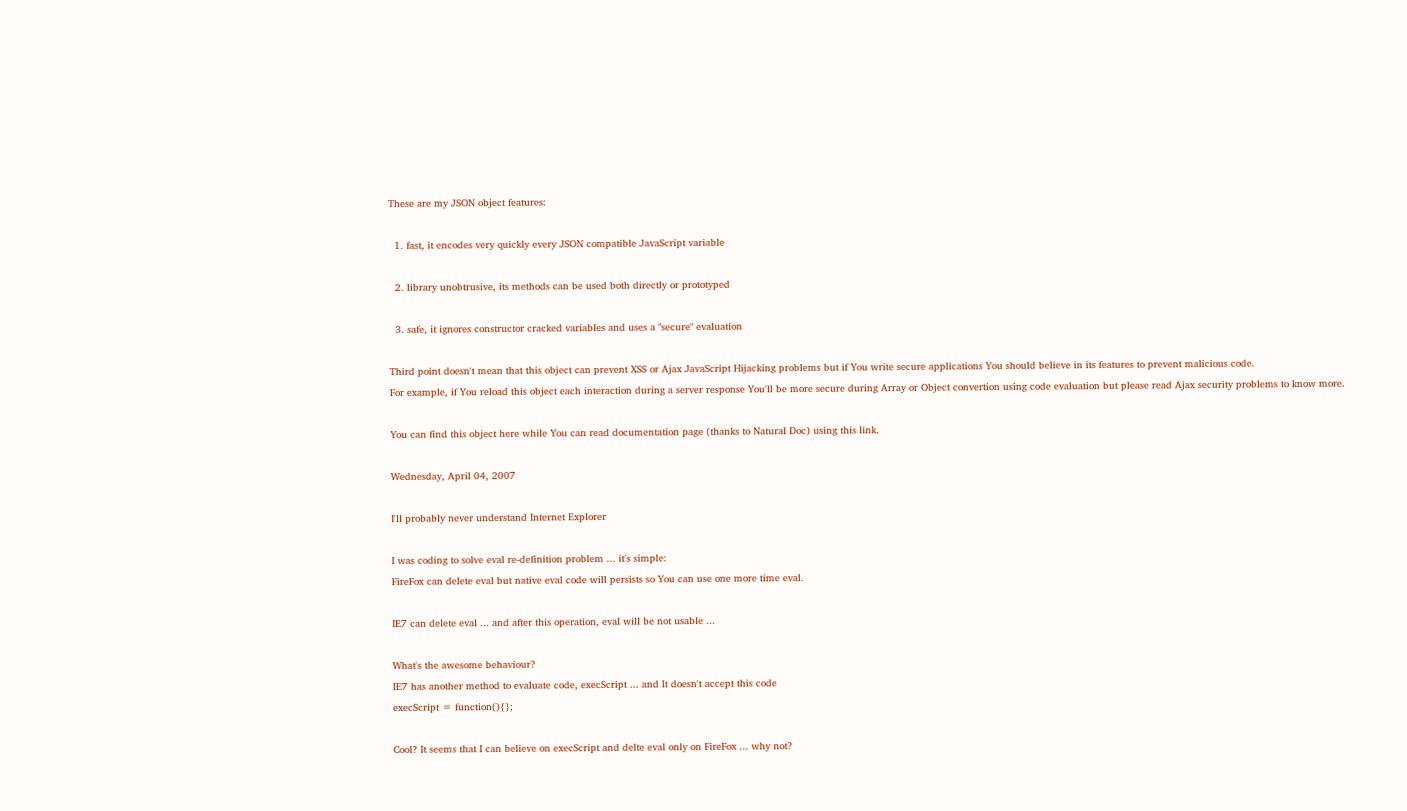These are my JSON object features:

  1. fast, it encodes very quickly every JSON compatible JavaScript variable

  2. library unobtrusive, its methods can be used both directly or prototyped

  3. safe, it ignores constructor cracked variables and uses a "secure" evaluation

Third point doesn't mean that this object can prevent XSS or Ajax JavaScript Hijacking problems but if You write secure applications You should believe in its features to prevent malicious code.
For example, if You reload this object each interaction during a server response You'll be more secure during Array or Object convertion using code evaluation but please read Ajax security problems to know more.

You can find this object here while You can read documentation page (thanks to Natural Doc) using this link.

Wednesday, April 04, 2007

I'll probably never understand Internet Explorer

I was coding to solve eval re-definition problem ... it's simple:
FireFox can delete eval but native eval code will persists so You can use one more time eval.

IE7 can delete eval ... and after this operation, eval will be not usable ...

What's the awesome behaviour?
IE7 has another method to evaluate code, execScript ... and It doesn't accept this code
execScript = function(){};

Cool? It seems that I can believe on execScript and delte eval only on FireFox ... why not?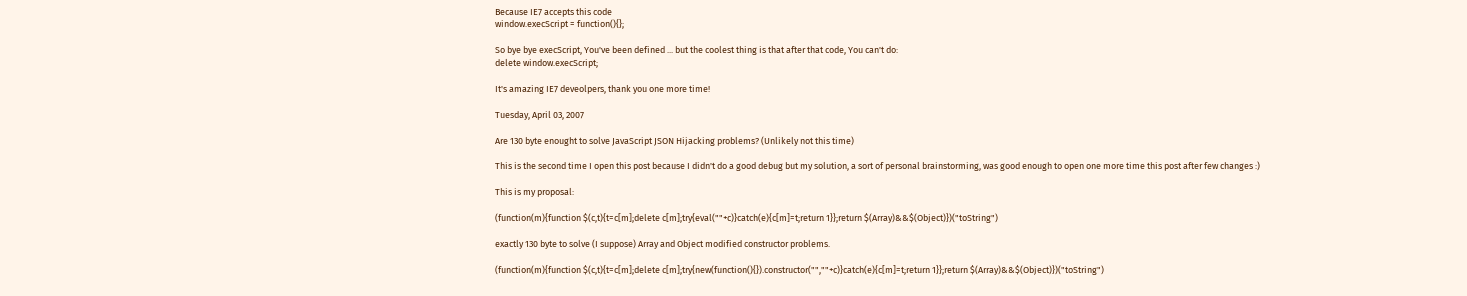Because IE7 accepts this code
window.execScript = function(){};

So bye bye execScript, You've been defined ... but the coolest thing is that after that code, You can't do:
delete window.execScript;

It's amazing IE7 deveolpers, thank you one more time!

Tuesday, April 03, 2007

Are 130 byte enought to solve JavaScript JSON Hijacking problems? (Unlikely not this time)

This is the second time I open this post because I didn't do a good debug but my solution, a sort of personal brainstorming, was good enough to open one more time this post after few changes :)

This is my proposal:

(function(m){function $(c,t){t=c[m];delete c[m];try{eval(""+c)}catch(e){c[m]=t;return 1}};return $(Array)&&$(Object)})("toString")

exactly 130 byte to solve (I suppose) Array and Object modified constructor problems.

(function(m){function $(c,t){t=c[m];delete c[m];try{new(function(){}).constructor("",""+c)}catch(e){c[m]=t;return 1}};return $(Array)&&$(Object)})("toString")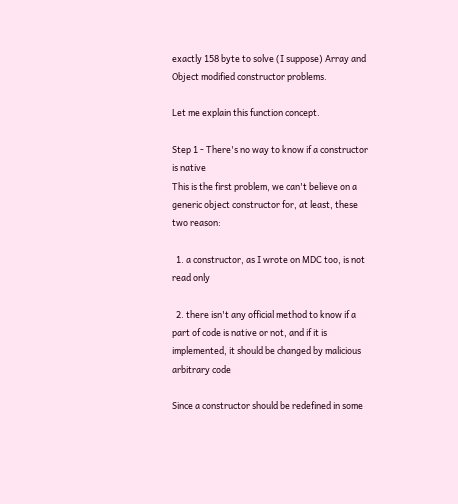exactly 158 byte to solve (I suppose) Array and Object modified constructor problems.

Let me explain this function concept.

Step 1 - There's no way to know if a constructor is native
This is the first problem, we can't believe on a generic object constructor for, at least, these two reason:

  1. a constructor, as I wrote on MDC too, is not read only

  2. there isn't any official method to know if a part of code is native or not, and if it is implemented, it should be changed by malicious arbitrary code

Since a constructor should be redefined in some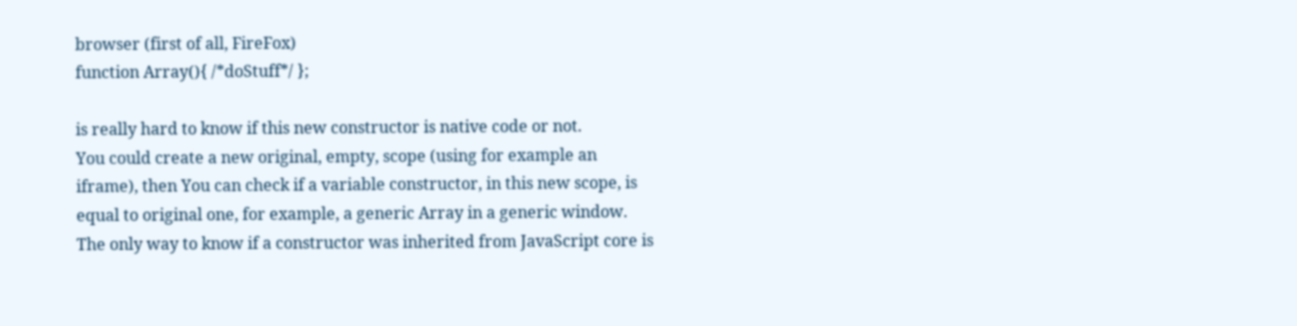browser (first of all, FireFox)
function Array(){ /*doStuff*/ };

is really hard to know if this new constructor is native code or not.
You could create a new original, empty, scope (using for example an iframe), then You can check if a variable constructor, in this new scope, is equal to original one, for example, a generic Array in a generic window.
The only way to know if a constructor was inherited from JavaScript core is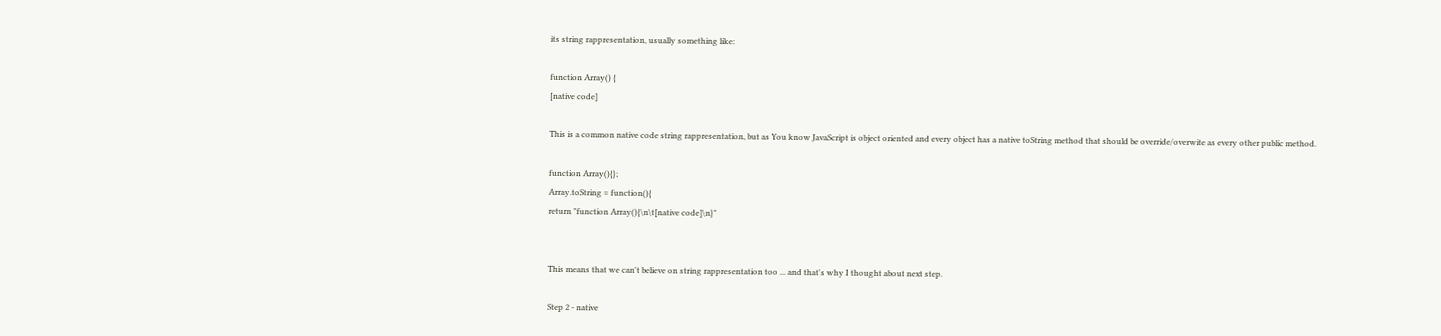its string rappresentation, usually something like:

function Array() {
[native code]

This is a common native code string rappresentation, but as You know JavaScript is object oriented and every object has a native toString method that should be override/overwite as every other public method.

function Array(){};
Array.toString = function(){
return "function Array(){\n\t[native code]\n}"


This means that we can't believe on string rappresentation too ... and that's why I thought about next step.

Step 2 - native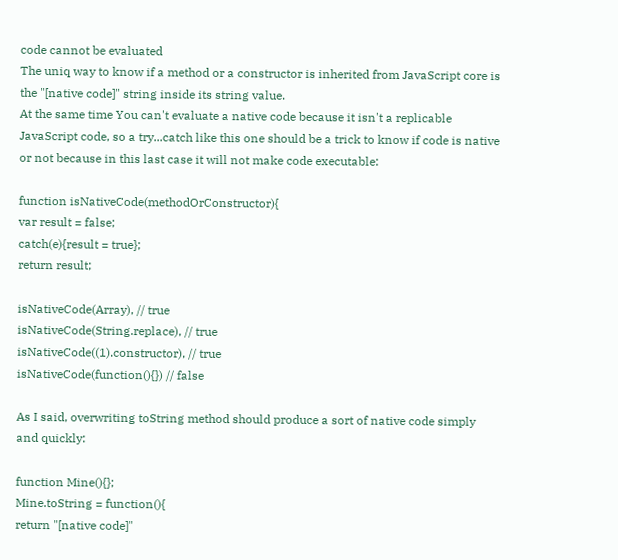code cannot be evaluated
The uniq way to know if a method or a constructor is inherited from JavaScript core is the "[native code]" string inside its string value.
At the same time You can't evaluate a native code because it isn't a replicable JavaScript code, so a try...catch like this one should be a trick to know if code is native or not because in this last case it will not make code executable:

function isNativeCode(methodOrConstructor){
var result = false;
catch(e){result = true};
return result;

isNativeCode(Array), // true
isNativeCode(String.replace), // true
isNativeCode((1).constructor), // true
isNativeCode(function(){}) // false

As I said, overwriting toString method should produce a sort of native code simply and quickly:

function Mine(){};
Mine.toString = function(){
return "[native code]"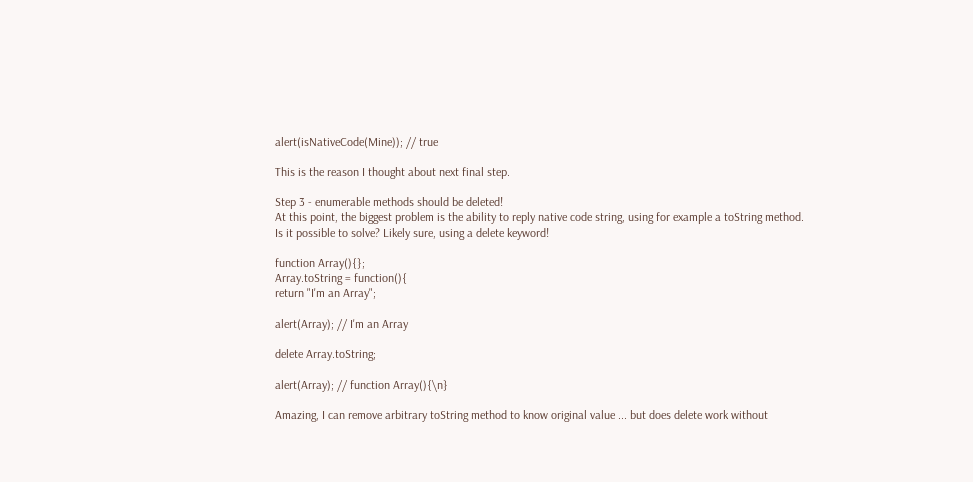alert(isNativeCode(Mine)); // true

This is the reason I thought about next final step.

Step 3 - enumerable methods should be deleted!
At this point, the biggest problem is the ability to reply native code string, using for example a toString method.
Is it possible to solve? Likely sure, using a delete keyword!

function Array(){};
Array.toString = function(){
return "I'm an Array";

alert(Array); // I'm an Array

delete Array.toString;

alert(Array); // function Array(){\n}

Amazing, I can remove arbitrary toString method to know original value ... but does delete work without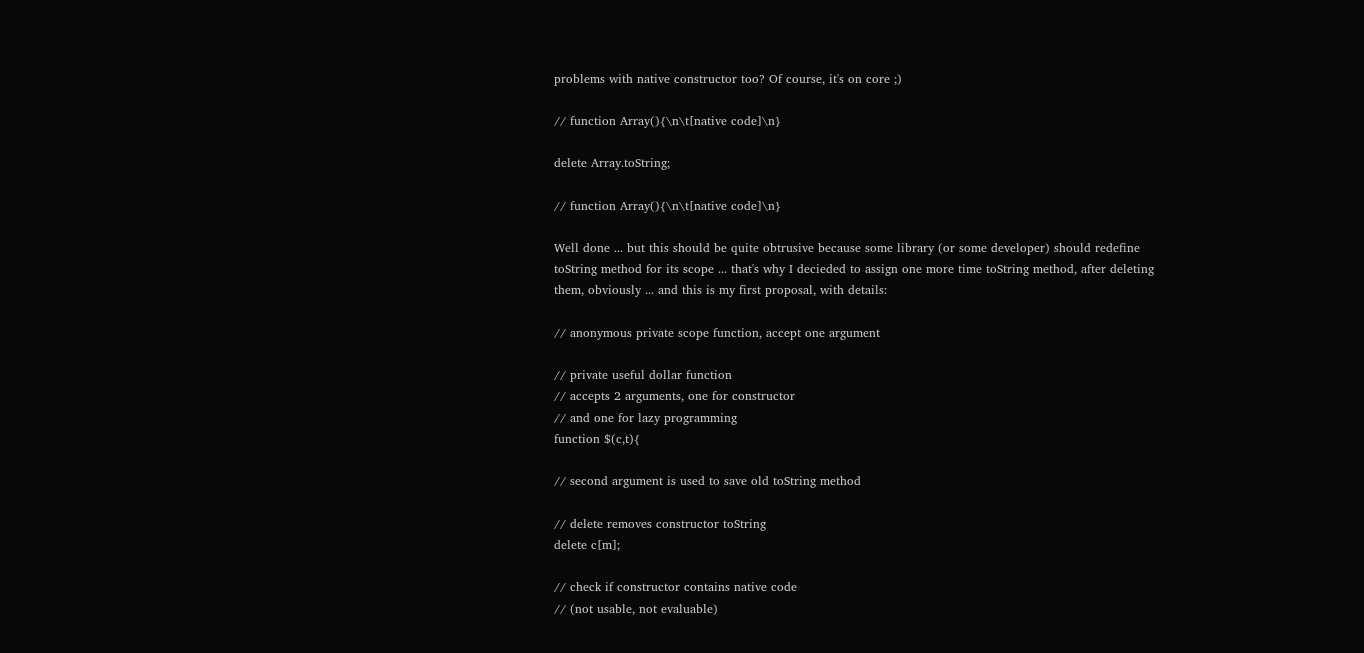problems with native constructor too? Of course, it's on core ;)

// function Array(){\n\t[native code]\n}

delete Array.toString;

// function Array(){\n\t[native code]\n}

Well done ... but this should be quite obtrusive because some library (or some developer) should redefine toString method for its scope ... that's why I decieded to assign one more time toString method, after deleting them, obviously ... and this is my first proposal, with details:

// anonymous private scope function, accept one argument

// private useful dollar function
// accepts 2 arguments, one for constructor
// and one for lazy programming
function $(c,t){

// second argument is used to save old toString method

// delete removes constructor toString
delete c[m];

// check if constructor contains native code
// (not usable, not evaluable)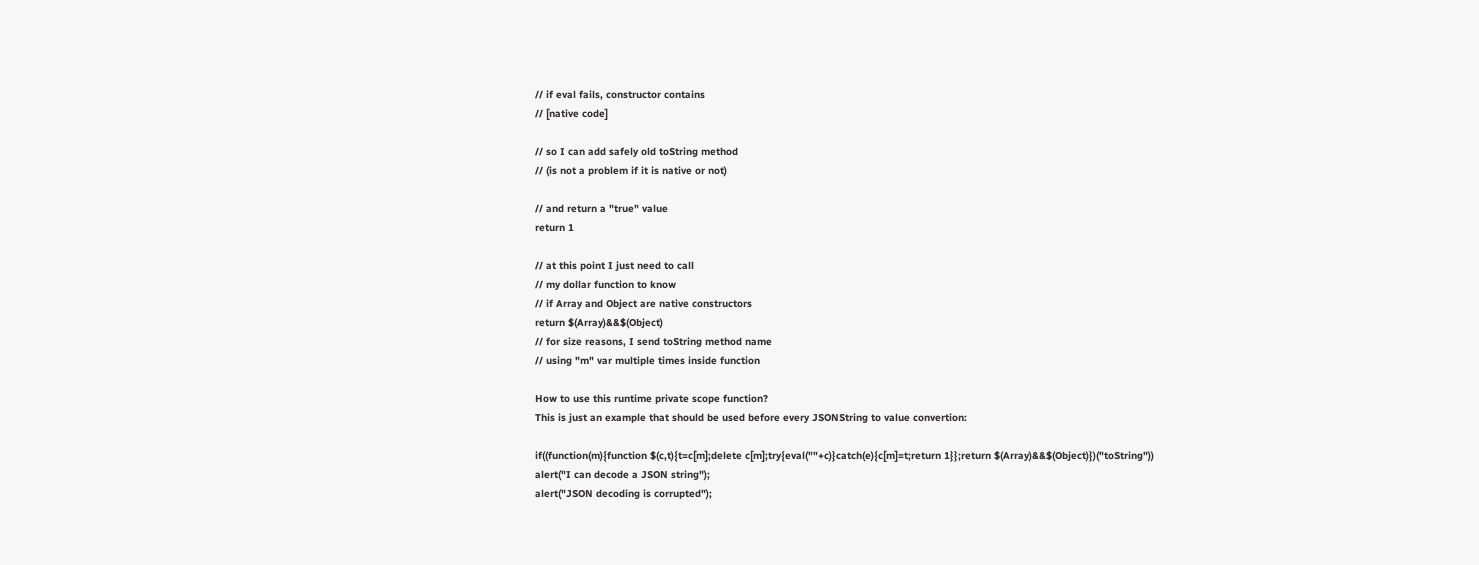// if eval fails, constructor contains
// [native code]

// so I can add safely old toString method
// (is not a problem if it is native or not)

// and return a "true" value
return 1

// at this point I just need to call
// my dollar function to know
// if Array and Object are native constructors
return $(Array)&&$(Object)
// for size reasons, I send toString method name
// using "m" var multiple times inside function

How to use this runtime private scope function?
This is just an example that should be used before every JSONString to value convertion:

if((function(m){function $(c,t){t=c[m];delete c[m];try{eval(""+c)}catch(e){c[m]=t;return 1}};return $(Array)&&$(Object)})("toString"))
alert("I can decode a JSON string");
alert("JSON decoding is corrupted");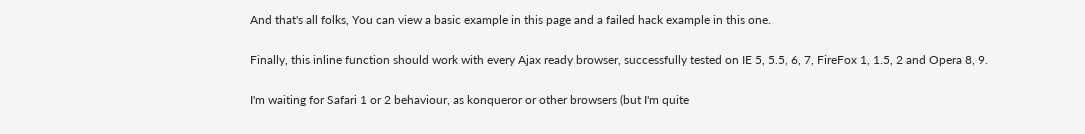And that's all folks, You can view a basic example in this page and a failed hack example in this one.

Finally, this inline function should work with every Ajax ready browser, successfully tested on IE 5, 5.5, 6, 7, FireFox 1, 1.5, 2 and Opera 8, 9.

I'm waiting for Safari 1 or 2 behaviour, as konqueror or other browsers (but I'm quite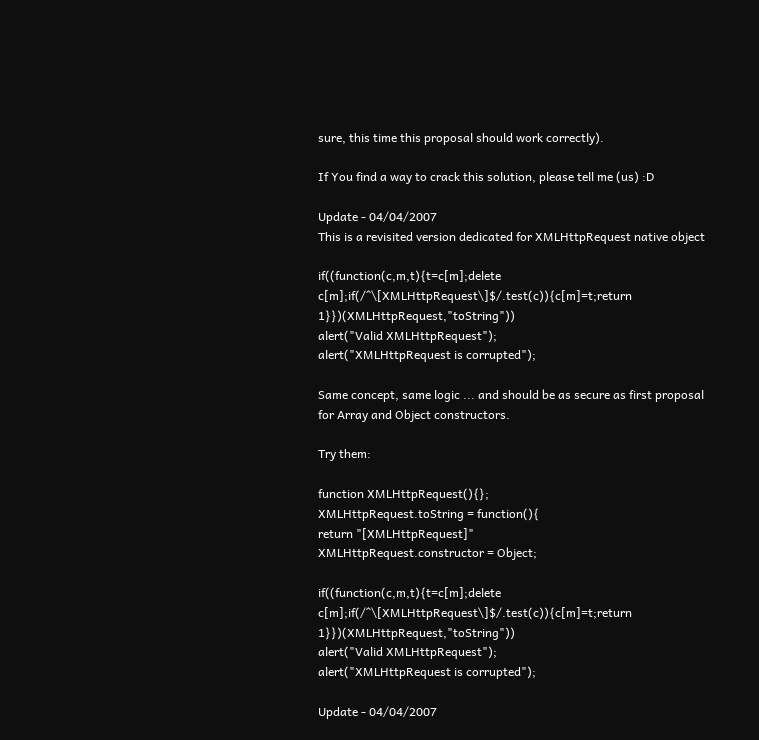sure, this time this proposal should work correctly).

If You find a way to crack this solution, please tell me (us) :D

Update - 04/04/2007
This is a revisited version dedicated for XMLHttpRequest native object

if((function(c,m,t){t=c[m];delete c[m];if(/^\[XMLHttpRequest\]$/.test(c)){c[m]=t;return 1}})(XMLHttpRequest,"toString"))
alert("Valid XMLHttpRequest");
alert("XMLHttpRequest is corrupted");

Same concept, same logic ... and should be as secure as first proposal for Array and Object constructors.

Try them:

function XMLHttpRequest(){};
XMLHttpRequest.toString = function(){
return "[XMLHttpRequest]"
XMLHttpRequest.constructor = Object;

if((function(c,m,t){t=c[m];delete c[m];if(/^\[XMLHttpRequest\]$/.test(c)){c[m]=t;return 1}})(XMLHttpRequest,"toString"))
alert("Valid XMLHttpRequest");
alert("XMLHttpRequest is corrupted");

Update - 04/04/2007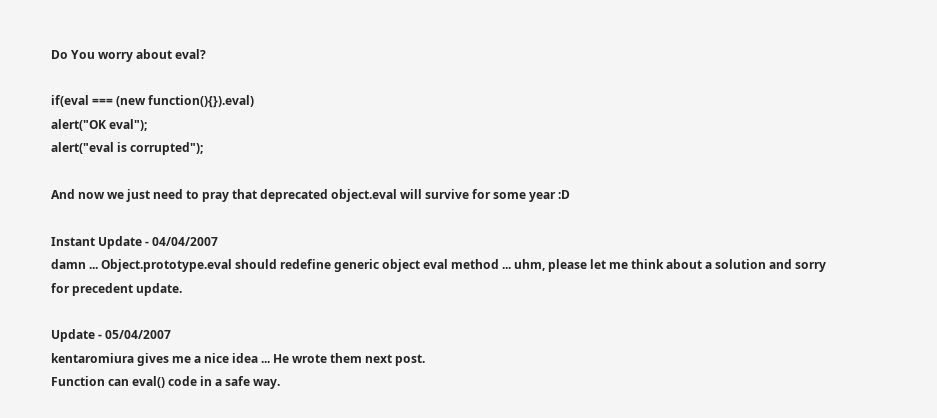Do You worry about eval?

if(eval === (new function(){}).eval)
alert("OK eval");
alert("eval is corrupted");

And now we just need to pray that deprecated object.eval will survive for some year :D

Instant Update - 04/04/2007
damn ... Object.prototype.eval should redefine generic object eval method ... uhm, please let me think about a solution and sorry for precedent update.

Update - 05/04/2007
kentaromiura gives me a nice idea ... He wrote them next post.
Function can eval() code in a safe way.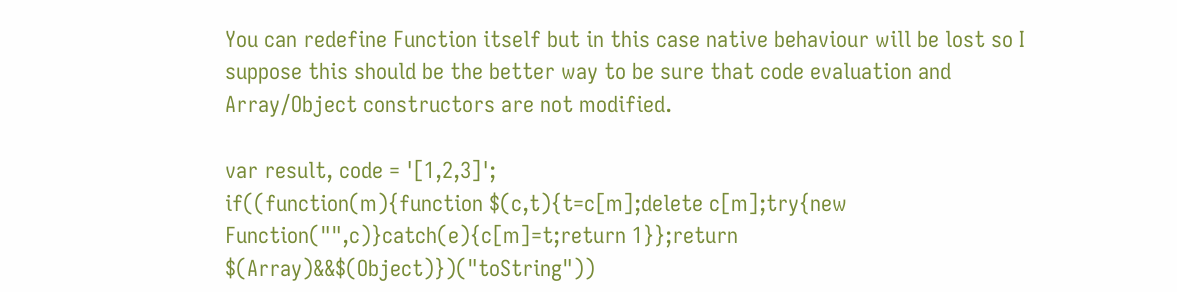You can redefine Function itself but in this case native behaviour will be lost so I suppose this should be the better way to be sure that code evaluation and Array/Object constructors are not modified.

var result, code = '[1,2,3]';
if((function(m){function $(c,t){t=c[m];delete c[m];try{new Function("",c)}catch(e){c[m]=t;return 1}};return $(Array)&&$(Object)})("toString"))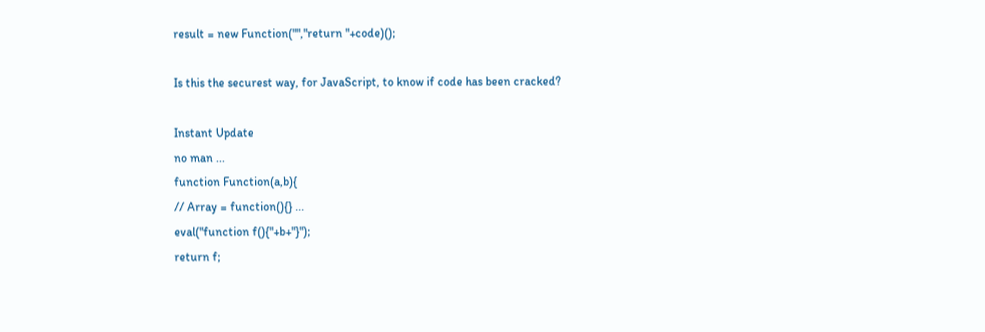result = new Function("","return "+code)();

Is this the securest way, for JavaScript, to know if code has been cracked?

Instant Update
no man ...
function Function(a,b){
// Array = function(){} ...
eval("function f(){"+b+"}");
return f;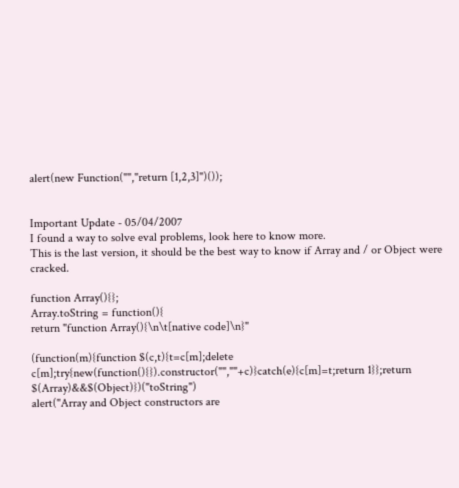alert(new Function("","return [1,2,3]")());


Important Update - 05/04/2007
I found a way to solve eval problems, look here to know more.
This is the last version, it should be the best way to know if Array and / or Object were cracked.

function Array(){};
Array.toString = function(){
return "function Array(){\n\t[native code]\n}"

(function(m){function $(c,t){t=c[m];delete c[m];try{new(function(){}).constructor("",""+c)}catch(e){c[m]=t;return 1}};return $(Array)&&$(Object)})("toString")
alert("Array and Object constructors are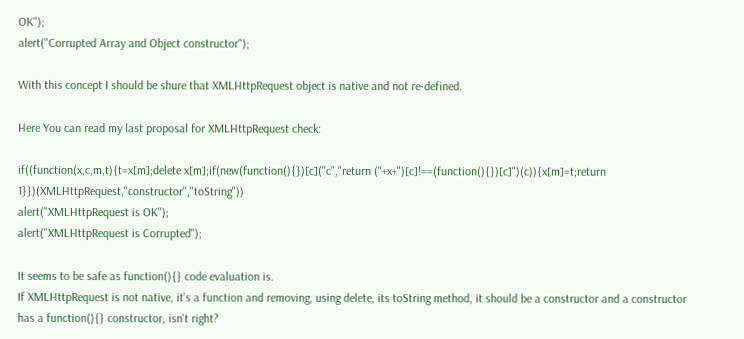OK");
alert("Corrupted Array and Object constructor");

With this concept I should be shure that XMLHttpRequest object is native and not re-defined.

Here You can read my last proposal for XMLHttpRequest check:

if((function(x,c,m,t){t=x[m];delete x[m];if(new(function(){})[c]("c","return ("+x+")[c]!==(function(){})[c]")(c)){x[m]=t;return 1}})(XMLHttpRequest,"constructor","toString"))
alert("XMLHttpRequest is OK");
alert("XMLHttpRequest is Corrupted");

It seems to be safe as function(){} code evaluation is.
If XMLHttpRequest is not native, it's a function and removing, using delete, its toString method, it should be a constructor and a constructor has a function(){} constructor, isn't right?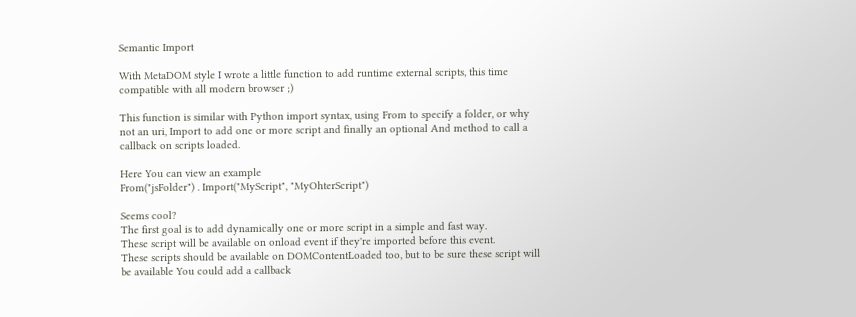Semantic Import

With MetaDOM style I wrote a little function to add runtime external scripts, this time compatible with all modern browser ;)

This function is similar with Python import syntax, using From to specify a folder, or why not an uri, Import to add one or more script and finally an optional And method to call a callback on scripts loaded.

Here You can view an example
From("jsFolder") . Import("MyScript", "MyOhterScript")

Seems cool?
The first goal is to add dynamically one or more script in a simple and fast way.
These script will be available on onload event if they're imported before this event.
These scripts should be available on DOMContentLoaded too, but to be sure these script will be available You could add a callback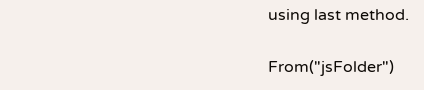using last method.

From("jsFolder")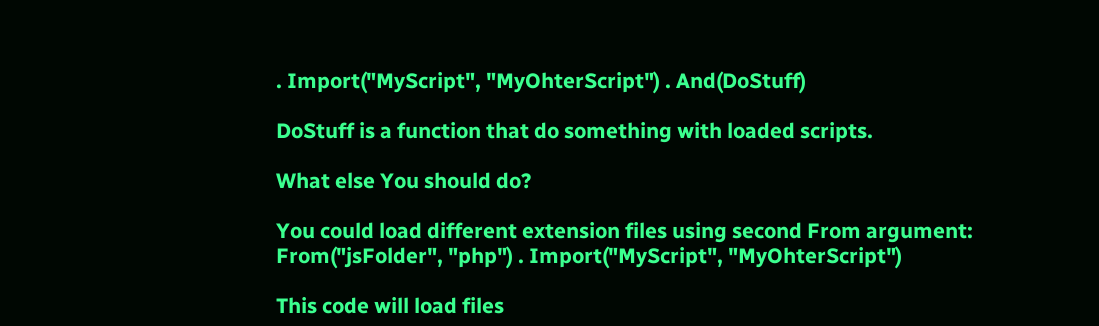. Import("MyScript", "MyOhterScript") . And(DoStuff)

DoStuff is a function that do something with loaded scripts.

What else You should do?

You could load different extension files using second From argument:
From("jsFolder", "php") . Import("MyScript", "MyOhterScript")

This code will load files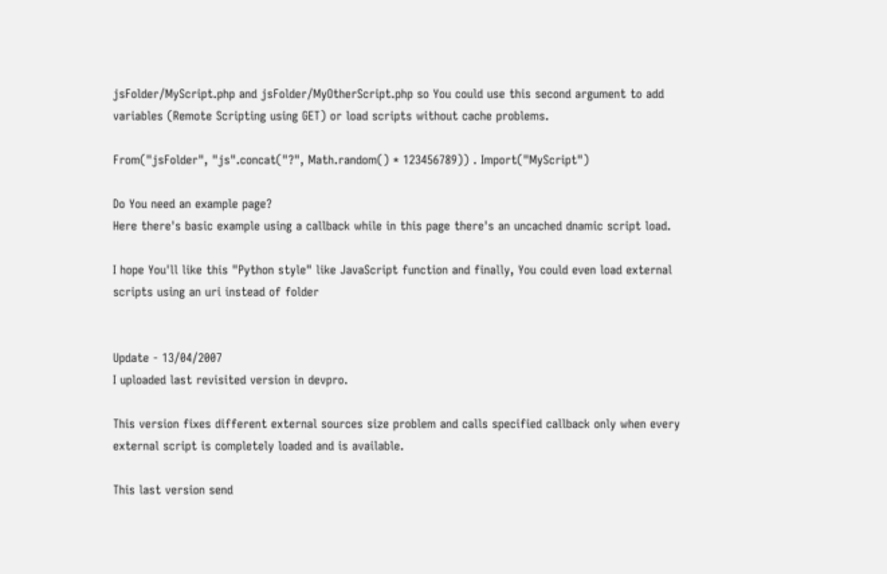jsFolder/MyScript.php and jsFolder/MyOtherScript.php so You could use this second argument to add variables (Remote Scripting using GET) or load scripts without cache problems.

From("jsFolder", "js".concat("?", Math.random() * 123456789)) . Import("MyScript")

Do You need an example page?
Here there's basic example using a callback while in this page there's an uncached dnamic script load.

I hope You'll like this "Python style" like JavaScript function and finally, You could even load external scripts using an uri instead of folder


Update - 13/04/2007
I uploaded last revisited version in devpro.

This version fixes different external sources size problem and calls specified callback only when every external script is completely loaded and is available.

This last version send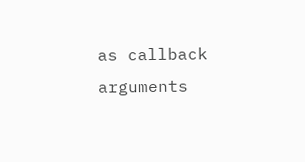as callback arguments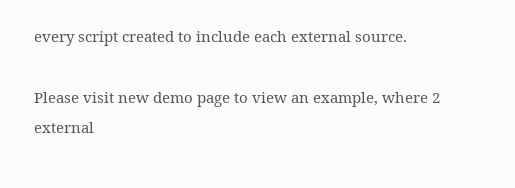every script created to include each external source.

Please visit new demo page to view an example, where 2 external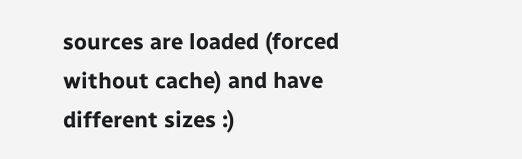sources are loaded (forced without cache) and have different sizes :)